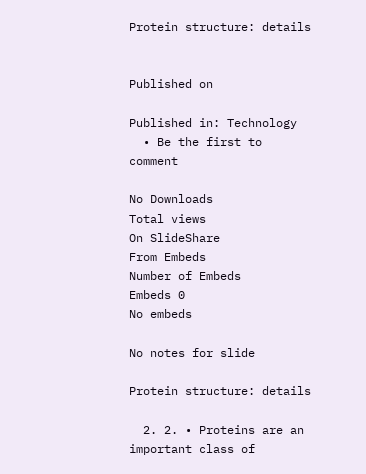Protein structure: details


Published on

Published in: Technology
  • Be the first to comment

No Downloads
Total views
On SlideShare
From Embeds
Number of Embeds
Embeds 0
No embeds

No notes for slide

Protein structure: details

  2. 2. • Proteins are an important class of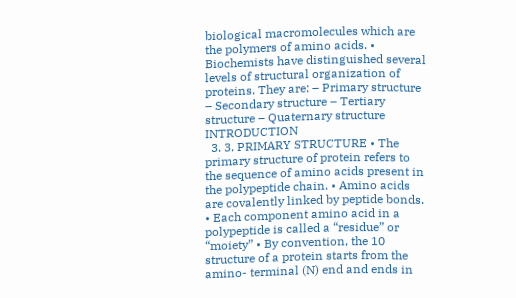biological macromolecules which are the polymers of amino acids. • Biochemists have distinguished several levels of structural organization of proteins. They are: – Primary structure – Secondary structure – Tertiary structure – Quaternary structure INTRODUCTION
  3. 3. PRIMARY STRUCTURE • The primary structure of protein refers to the sequence of amino acids present in the polypeptide chain. • Amino acids are covalently linked by peptide bonds. • Each component amino acid in a polypeptide is called a “residue” or “moiety” • By convention, the 10 structure of a protein starts from the amino- terminal (N) end and ends in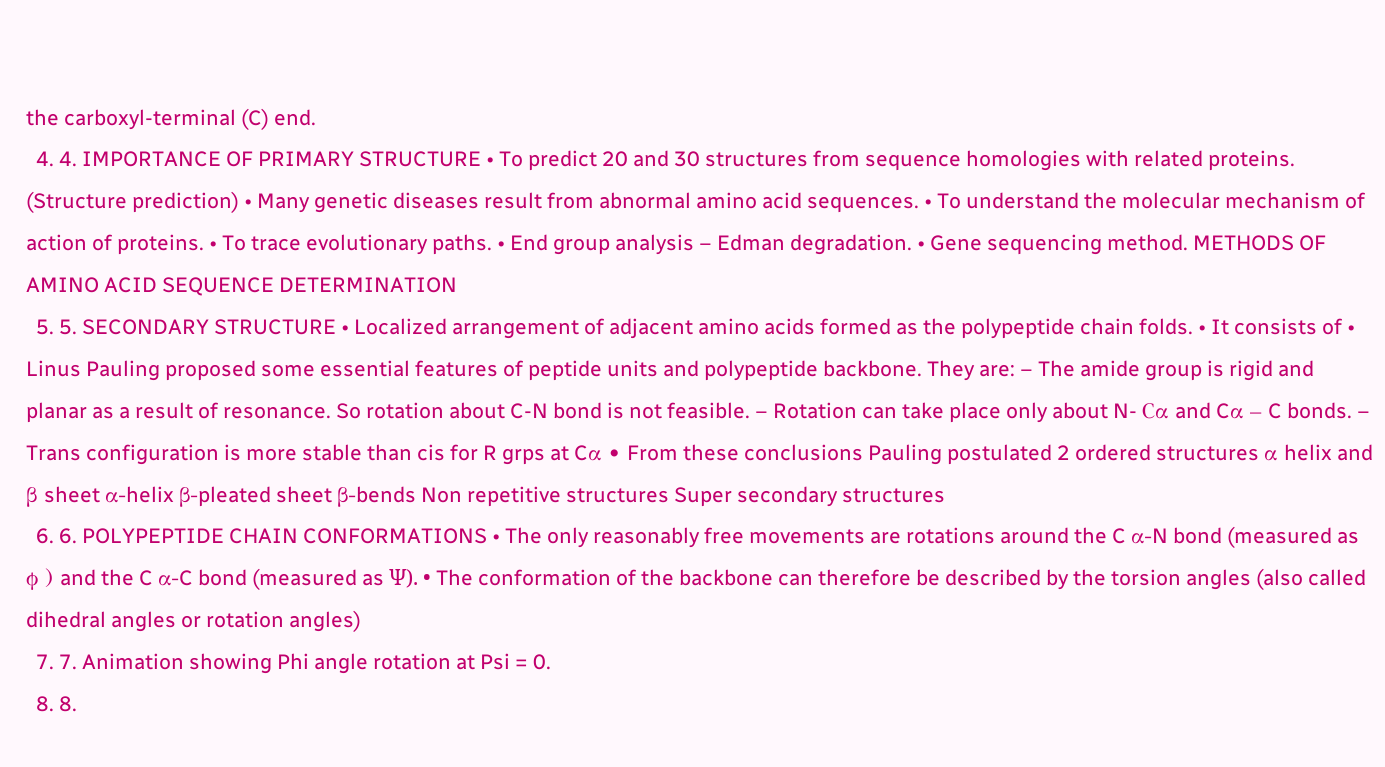the carboxyl-terminal (C) end.
  4. 4. IMPORTANCE OF PRIMARY STRUCTURE • To predict 20 and 30 structures from sequence homologies with related proteins. (Structure prediction) • Many genetic diseases result from abnormal amino acid sequences. • To understand the molecular mechanism of action of proteins. • To trace evolutionary paths. • End group analysis – Edman degradation. • Gene sequencing method. METHODS OF AMINO ACID SEQUENCE DETERMINATION
  5. 5. SECONDARY STRUCTURE • Localized arrangement of adjacent amino acids formed as the polypeptide chain folds. • It consists of • Linus Pauling proposed some essential features of peptide units and polypeptide backbone. They are: – The amide group is rigid and planar as a result of resonance. So rotation about C-N bond is not feasible. – Rotation can take place only about N- Cα and Cα – C bonds. – Trans configuration is more stable than cis for R grps at Cα • From these conclusions Pauling postulated 2 ordered structures α helix and β sheet α-helix β-pleated sheet β-bends Non repetitive structures Super secondary structures
  6. 6. POLYPEPTIDE CHAIN CONFORMATIONS • The only reasonably free movements are rotations around the C α-N bond (measured as ϕ ) and the C α-C bond (measured as Ѱ). • The conformation of the backbone can therefore be described by the torsion angles (also called dihedral angles or rotation angles)
  7. 7. Animation showing Phi angle rotation at Psi = 0.
  8. 8.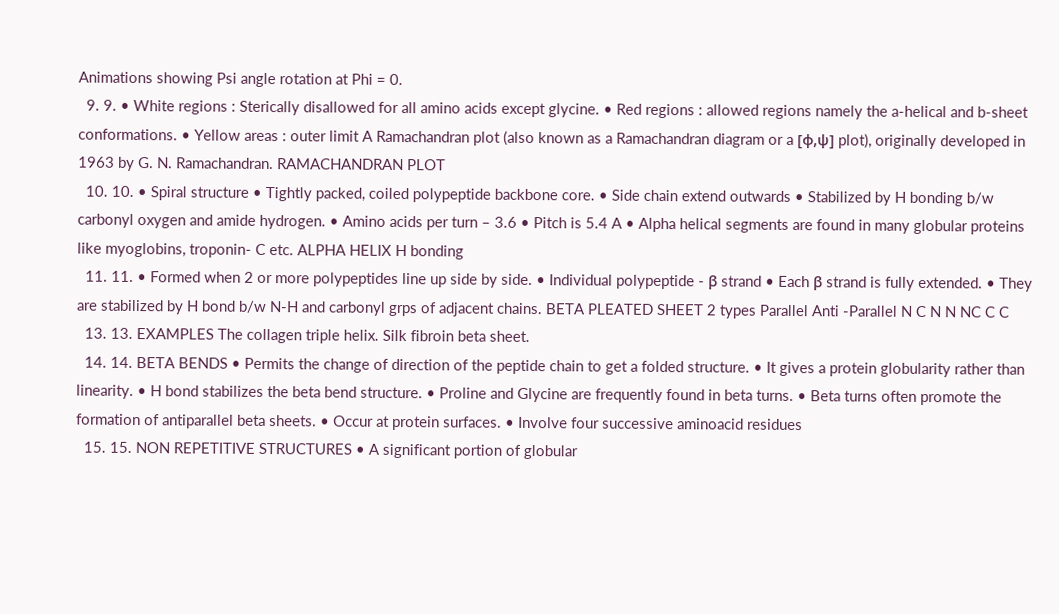Animations showing Psi angle rotation at Phi = 0.
  9. 9. • White regions : Sterically disallowed for all amino acids except glycine. • Red regions : allowed regions namely the a-helical and b-sheet conformations. • Yellow areas : outer limit A Ramachandran plot (also known as a Ramachandran diagram or a [φ,ψ] plot), originally developed in 1963 by G. N. Ramachandran. RAMACHANDRAN PLOT
  10. 10. • Spiral structure • Tightly packed, coiled polypeptide backbone core. • Side chain extend outwards • Stabilized by H bonding b/w carbonyl oxygen and amide hydrogen. • Amino acids per turn – 3.6 • Pitch is 5.4 A • Alpha helical segments are found in many globular proteins like myoglobins, troponin- C etc. ALPHA HELIX H bonding
  11. 11. • Formed when 2 or more polypeptides line up side by side. • Individual polypeptide - β strand • Each β strand is fully extended. • They are stabilized by H bond b/w N-H and carbonyl grps of adjacent chains. BETA PLEATED SHEET 2 types Parallel Anti -Parallel N C N N NC C C
  13. 13. EXAMPLES The collagen triple helix. Silk fibroin beta sheet.
  14. 14. BETA BENDS • Permits the change of direction of the peptide chain to get a folded structure. • It gives a protein globularity rather than linearity. • H bond stabilizes the beta bend structure. • Proline and Glycine are frequently found in beta turns. • Beta turns often promote the formation of antiparallel beta sheets. • Occur at protein surfaces. • Involve four successive aminoacid residues
  15. 15. NON REPETITIVE STRUCTURES • A significant portion of globular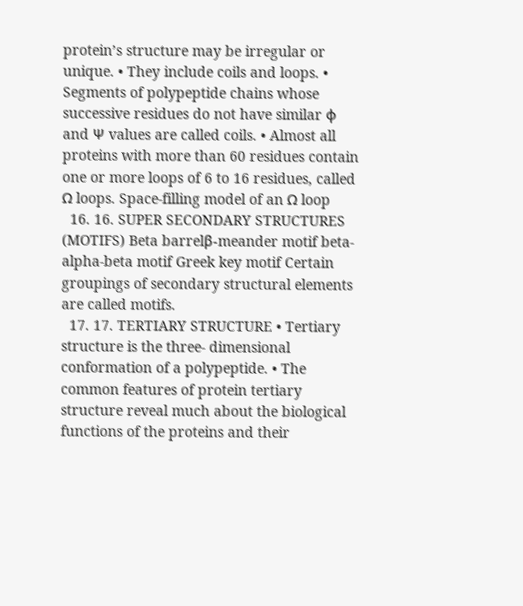protein’s structure may be irregular or unique. • They include coils and loops. • Segments of polypeptide chains whose successive residues do not have similar ϕ and Ѱ values are called coils. • Almost all proteins with more than 60 residues contain one or more loops of 6 to 16 residues, called Ω loops. Space-filling model of an Ω loop
  16. 16. SUPER SECONDARY STRUCTURES (MOTIFS) Beta barrelβ-meander motif beta-alpha-beta motif Greek key motif Certain groupings of secondary structural elements are called motifs.
  17. 17. TERTIARY STRUCTURE • Tertiary structure is the three- dimensional conformation of a polypeptide. • The common features of protein tertiary structure reveal much about the biological functions of the proteins and their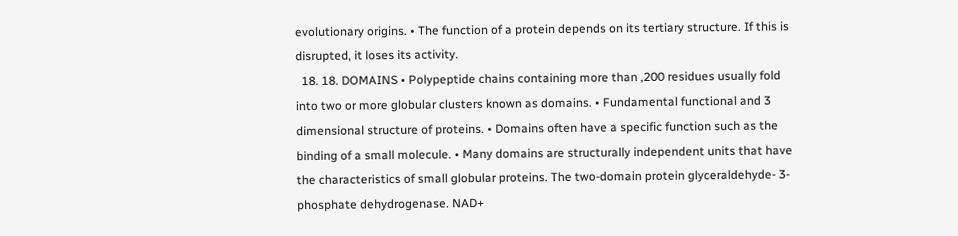evolutionary origins. • The function of a protein depends on its tertiary structure. If this is disrupted, it loses its activity.
  18. 18. DOMAINS • Polypeptide chains containing more than ,200 residues usually fold into two or more globular clusters known as domains. • Fundamental functional and 3 dimensional structure of proteins. • Domains often have a specific function such as the binding of a small molecule. • Many domains are structurally independent units that have the characteristics of small globular proteins. The two-domain protein glyceraldehyde- 3-phosphate dehydrogenase. NAD+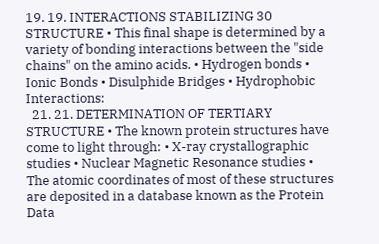19. 19. INTERACTIONS STABILIZING 30 STRUCTURE • This final shape is determined by a variety of bonding interactions between the "side chains" on the amino acids. • Hydrogen bonds • Ionic Bonds • Disulphide Bridges • Hydrophobic Interactions:
  21. 21. DETERMINATION OF TERTIARY STRUCTURE • The known protein structures have come to light through: • X-ray crystallographic studies • Nuclear Magnetic Resonance studies • The atomic coordinates of most of these structures are deposited in a database known as the Protein Data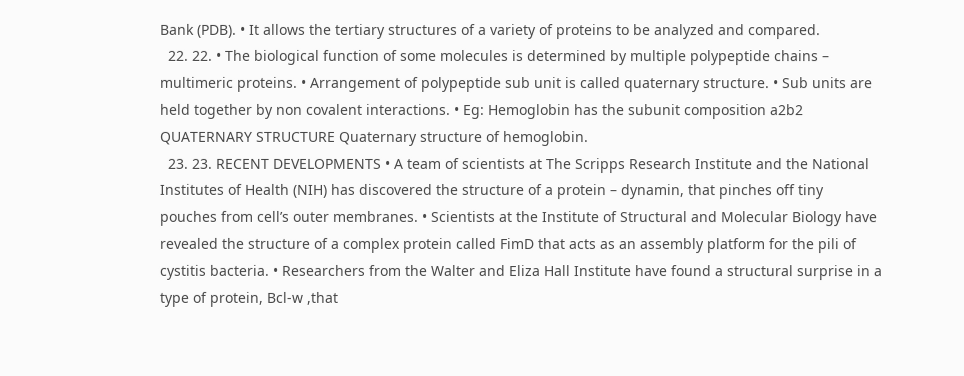Bank (PDB). • It allows the tertiary structures of a variety of proteins to be analyzed and compared.
  22. 22. • The biological function of some molecules is determined by multiple polypeptide chains – multimeric proteins. • Arrangement of polypeptide sub unit is called quaternary structure. • Sub units are held together by non covalent interactions. • Eg: Hemoglobin has the subunit composition a2b2 QUATERNARY STRUCTURE Quaternary structure of hemoglobin.
  23. 23. RECENT DEVELOPMENTS • A team of scientists at The Scripps Research Institute and the National Institutes of Health (NIH) has discovered the structure of a protein – dynamin, that pinches off tiny pouches from cell’s outer membranes. • Scientists at the Institute of Structural and Molecular Biology have revealed the structure of a complex protein called FimD that acts as an assembly platform for the pili of cystitis bacteria. • Researchers from the Walter and Eliza Hall Institute have found a structural surprise in a type of protein, Bcl-w ,that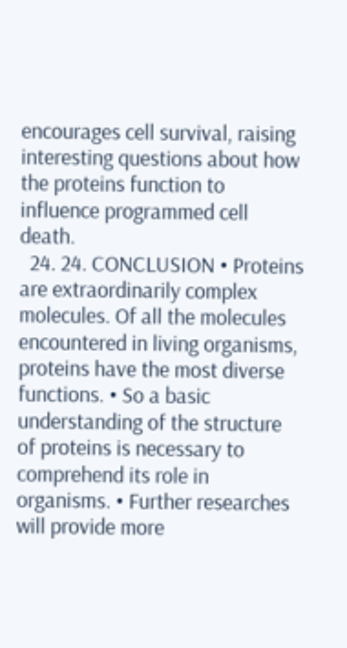encourages cell survival, raising interesting questions about how the proteins function to influence programmed cell death.
  24. 24. CONCLUSION • Proteins are extraordinarily complex molecules. Of all the molecules encountered in living organisms, proteins have the most diverse functions. • So a basic understanding of the structure of proteins is necessary to comprehend its role in organisms. • Further researches will provide more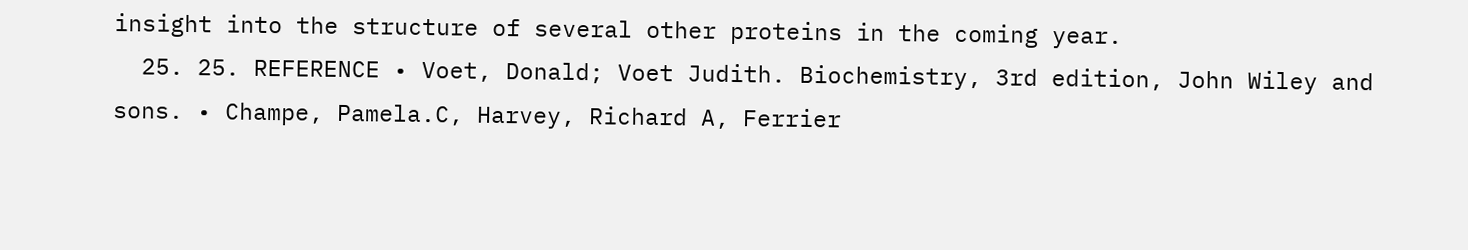insight into the structure of several other proteins in the coming year.
  25. 25. REFERENCE • Voet, Donald; Voet Judith. Biochemistry, 3rd edition, John Wiley and sons. • Champe, Pamela.C, Harvey, Richard A, Ferrier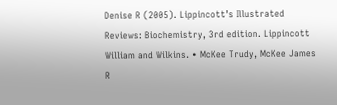Denise R (2005). Lippincott’s Illustrated Reviews: Biochemistry, 3rd edition. Lippincott William and Wilkins. • McKee Trudy, McKee James R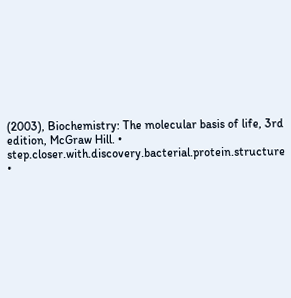(2003), Biochemistry: The molecular basis of life, 3rd edition, McGraw Hill. • step.closer.with.discovery.bacterial.protein.structure •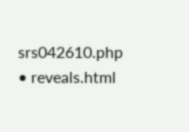srs042610.php • reveals.html